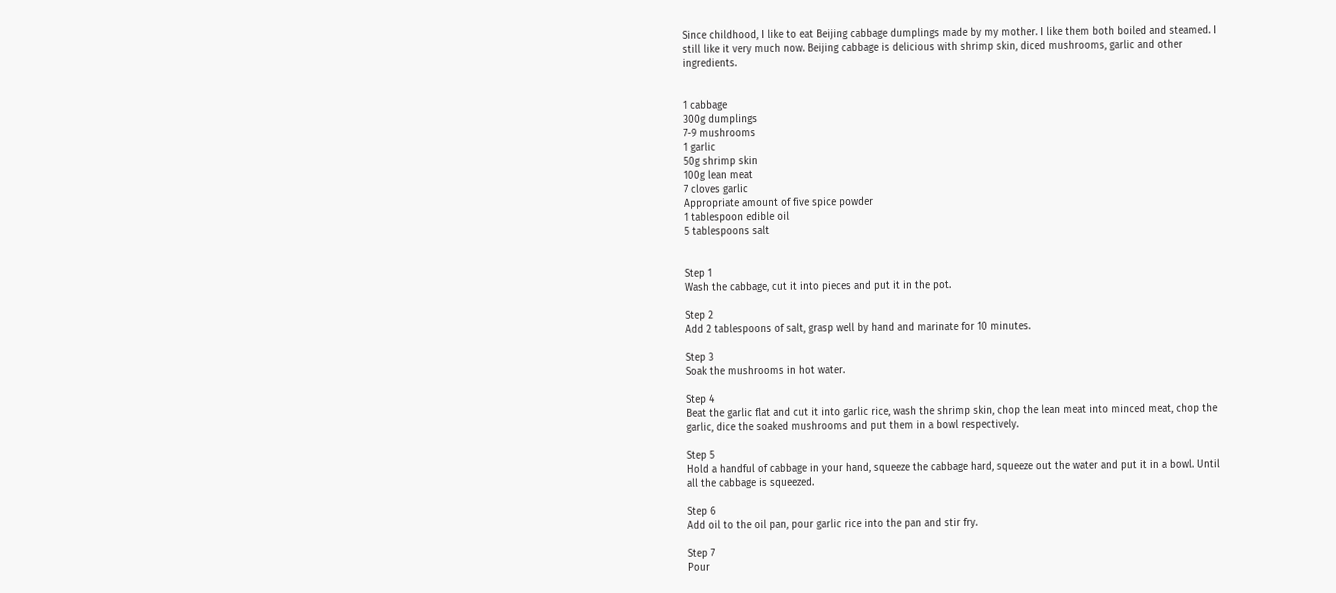Since childhood, I like to eat Beijing cabbage dumplings made by my mother. I like them both boiled and steamed. I still like it very much now. Beijing cabbage is delicious with shrimp skin, diced mushrooms, garlic and other ingredients.


1 cabbage
300g dumplings
7-9 mushrooms
1 garlic
50g shrimp skin
100g lean meat
7 cloves garlic
Appropriate amount of five spice powder
1 tablespoon edible oil
5 tablespoons salt


Step 1
Wash the cabbage, cut it into pieces and put it in the pot.

Step 2
Add 2 tablespoons of salt, grasp well by hand and marinate for 10 minutes.

Step 3
Soak the mushrooms in hot water.

Step 4
Beat the garlic flat and cut it into garlic rice, wash the shrimp skin, chop the lean meat into minced meat, chop the garlic, dice the soaked mushrooms and put them in a bowl respectively.

Step 5
Hold a handful of cabbage in your hand, squeeze the cabbage hard, squeeze out the water and put it in a bowl. Until all the cabbage is squeezed.

Step 6
Add oil to the oil pan, pour garlic rice into the pan and stir fry.

Step 7
Pour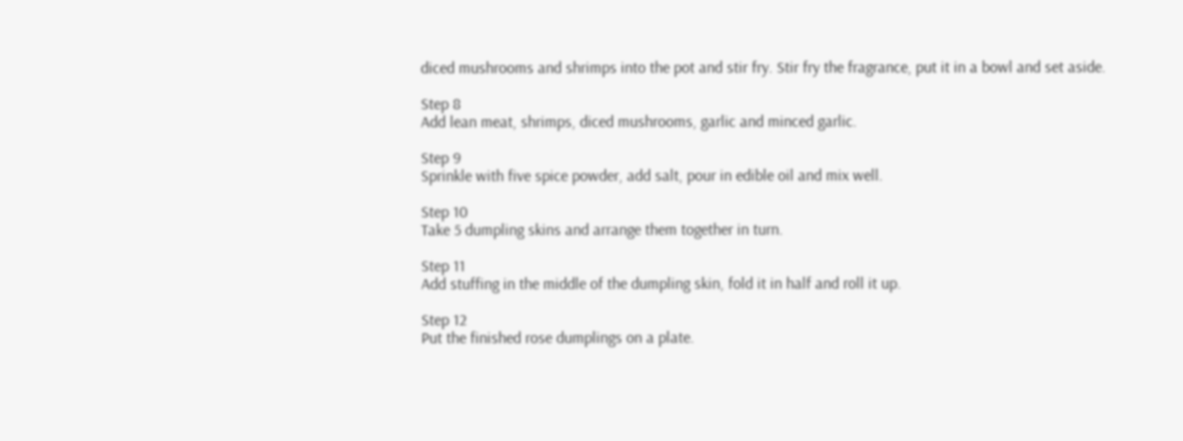diced mushrooms and shrimps into the pot and stir fry. Stir fry the fragrance, put it in a bowl and set aside.

Step 8
Add lean meat, shrimps, diced mushrooms, garlic and minced garlic.

Step 9
Sprinkle with five spice powder, add salt, pour in edible oil and mix well.

Step 10
Take 5 dumpling skins and arrange them together in turn.

Step 11
Add stuffing in the middle of the dumpling skin, fold it in half and roll it up.

Step 12
Put the finished rose dumplings on a plate.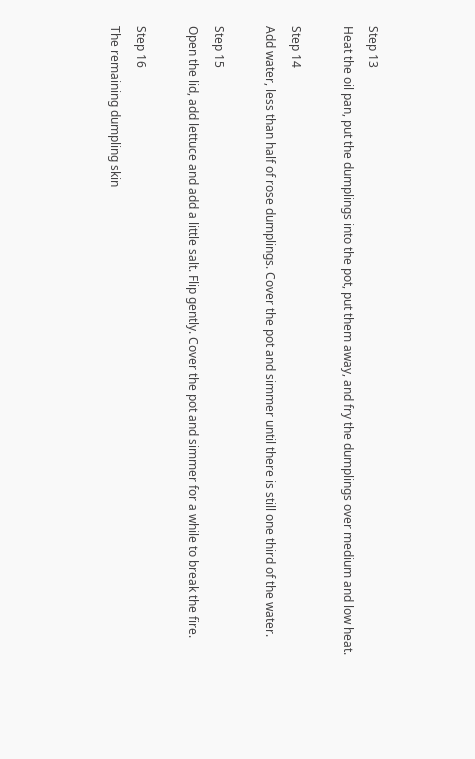Step 13
Heat the oil pan, put the dumplings into the pot, put them away, and fry the dumplings over medium and low heat.

Step 14
Add water, less than half of rose dumplings. Cover the pot and simmer until there is still one third of the water.

Step 15
Open the lid, add lettuce and add a little salt. Flip gently. Cover the pot and simmer for a while to break the fire.

Step 16
The remaining dumpling skin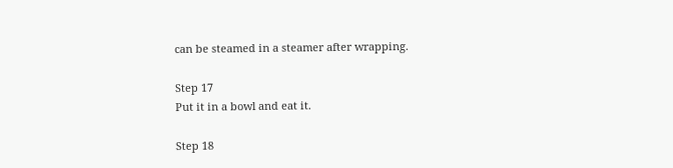can be steamed in a steamer after wrapping.

Step 17
Put it in a bowl and eat it.

Step 18